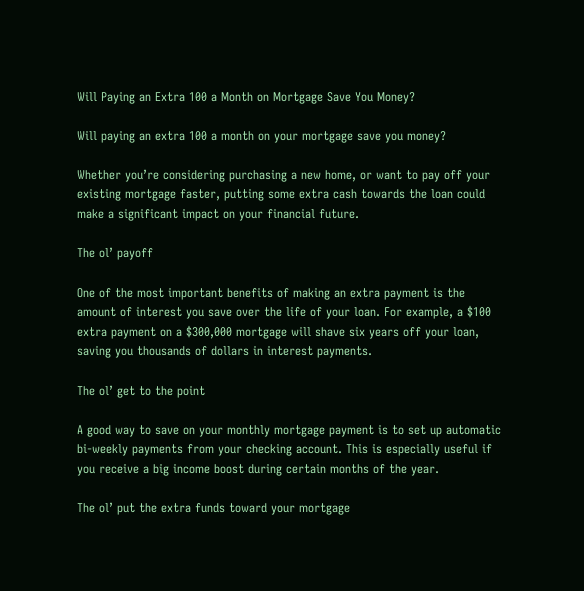Will Paying an Extra 100 a Month on Mortgage Save You Money?

Will paying an extra 100 a month on your mortgage save you money?

Whether you’re considering purchasing a new home, or want to pay off your existing mortgage faster, putting some extra cash towards the loan could make a significant impact on your financial future.

The ol’ payoff

One of the most important benefits of making an extra payment is the amount of interest you save over the life of your loan. For example, a $100 extra payment on a $300,000 mortgage will shave six years off your loan, saving you thousands of dollars in interest payments.

The ol’ get to the point

A good way to save on your monthly mortgage payment is to set up automatic bi-weekly payments from your checking account. This is especially useful if you receive a big income boost during certain months of the year.

The ol’ put the extra funds toward your mortgage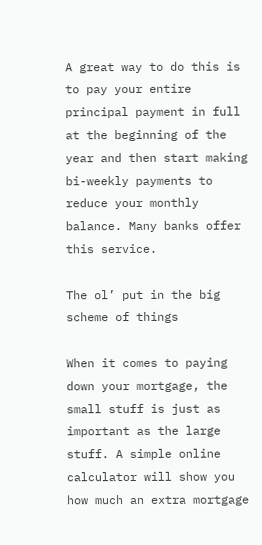A great way to do this is to pay your entire principal payment in full at the beginning of the year and then start making bi-weekly payments to reduce your monthly balance. Many banks offer this service.

The ol’ put in the big scheme of things

When it comes to paying down your mortgage, the small stuff is just as important as the large stuff. A simple online calculator will show you how much an extra mortgage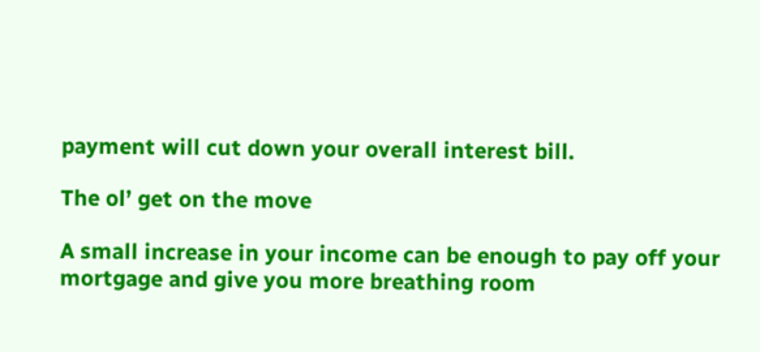payment will cut down your overall interest bill.

The ol’ get on the move

A small increase in your income can be enough to pay off your mortgage and give you more breathing room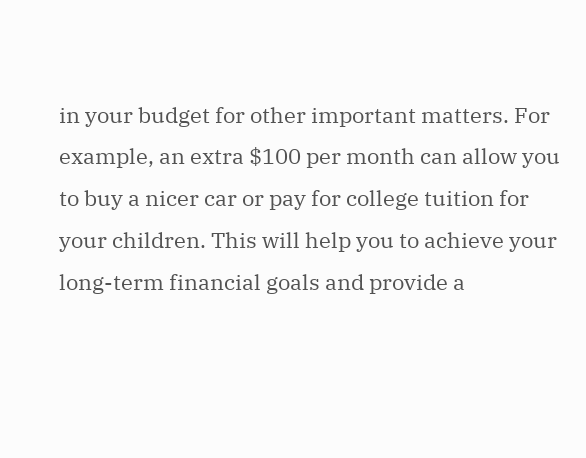in your budget for other important matters. For example, an extra $100 per month can allow you to buy a nicer car or pay for college tuition for your children. This will help you to achieve your long-term financial goals and provide a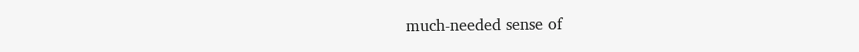much-needed sense of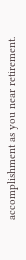accomplishment as you near retirement.